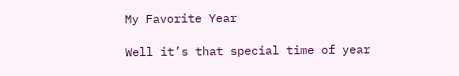My Favorite Year

Well it’s that special time of year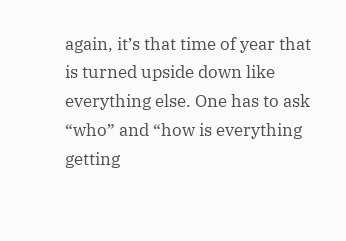again, it’s that time of year that is turned upside down like everything else. One has to ask “who” and “how is everything getting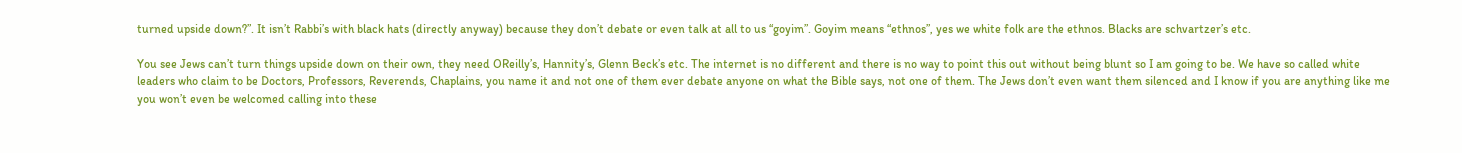turned upside down?”. It isn’t Rabbi’s with black hats (directly anyway) because they don’t debate or even talk at all to us “goyim”. Goyim means “ethnos”, yes we white folk are the ethnos. Blacks are schvartzer’s etc.

You see Jews can’t turn things upside down on their own, they need OReilly’s, Hannity’s, Glenn Beck’s etc. The internet is no different and there is no way to point this out without being blunt so I am going to be. We have so called white leaders who claim to be Doctors, Professors, Reverends, Chaplains, you name it and not one of them ever debate anyone on what the Bible says, not one of them. The Jews don’t even want them silenced and I know if you are anything like me you won’t even be welcomed calling into these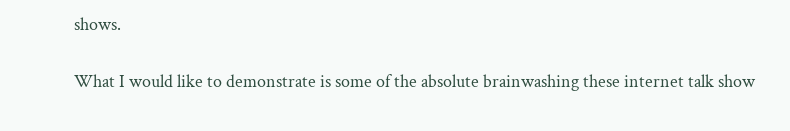shows.

What I would like to demonstrate is some of the absolute brainwashing these internet talk show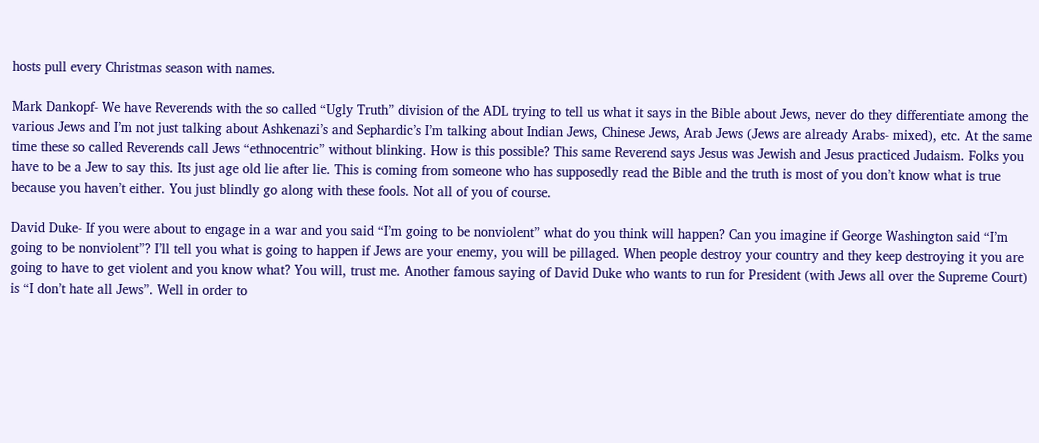hosts pull every Christmas season with names.

Mark Dankopf- We have Reverends with the so called “Ugly Truth” division of the ADL trying to tell us what it says in the Bible about Jews, never do they differentiate among the various Jews and I’m not just talking about Ashkenazi’s and Sephardic’s I’m talking about Indian Jews, Chinese Jews, Arab Jews (Jews are already Arabs- mixed), etc. At the same time these so called Reverends call Jews “ethnocentric” without blinking. How is this possible? This same Reverend says Jesus was Jewish and Jesus practiced Judaism. Folks you have to be a Jew to say this. Its just age old lie after lie. This is coming from someone who has supposedly read the Bible and the truth is most of you don’t know what is true because you haven’t either. You just blindly go along with these fools. Not all of you of course.

David Duke- If you were about to engage in a war and you said “I’m going to be nonviolent” what do you think will happen? Can you imagine if George Washington said “I’m going to be nonviolent”? I’ll tell you what is going to happen if Jews are your enemy, you will be pillaged. When people destroy your country and they keep destroying it you are going to have to get violent and you know what? You will, trust me. Another famous saying of David Duke who wants to run for President (with Jews all over the Supreme Court) is “I don’t hate all Jews”. Well in order to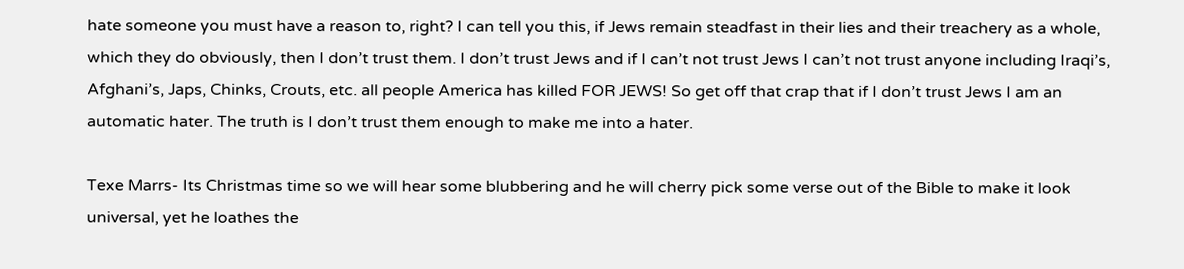hate someone you must have a reason to, right? I can tell you this, if Jews remain steadfast in their lies and their treachery as a whole, which they do obviously, then I don’t trust them. I don’t trust Jews and if I can’t not trust Jews I can’t not trust anyone including Iraqi’s, Afghani’s, Japs, Chinks, Crouts, etc. all people America has killed FOR JEWS! So get off that crap that if I don’t trust Jews I am an automatic hater. The truth is I don’t trust them enough to make me into a hater.

Texe Marrs- Its Christmas time so we will hear some blubbering and he will cherry pick some verse out of the Bible to make it look universal, yet he loathes the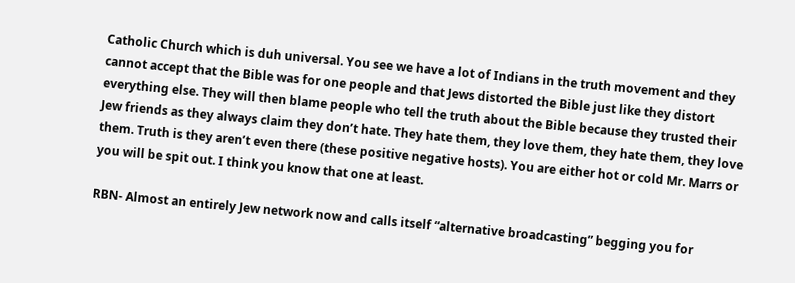Catholic Church which is duh universal. You see we have a lot of Indians in the truth movement and they cannot accept that the Bible was for one people and that Jews distorted the Bible just like they distort everything else. They will then blame people who tell the truth about the Bible because they trusted their Jew friends as they always claim they don’t hate. They hate them, they love them, they hate them, they love them. Truth is they aren’t even there (these positive negative hosts). You are either hot or cold Mr. Marrs or you will be spit out. I think you know that one at least.

RBN- Almost an entirely Jew network now and calls itself “alternative broadcasting” begging you for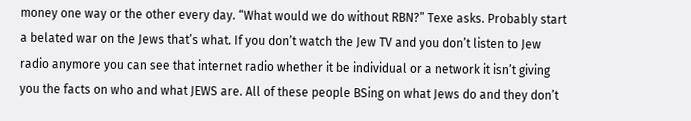money one way or the other every day. “What would we do without RBN?” Texe asks. Probably start a belated war on the Jews that’s what. If you don’t watch the Jew TV and you don’t listen to Jew radio anymore you can see that internet radio whether it be individual or a network it isn’t giving you the facts on who and what JEWS are. All of these people BSing on what Jews do and they don’t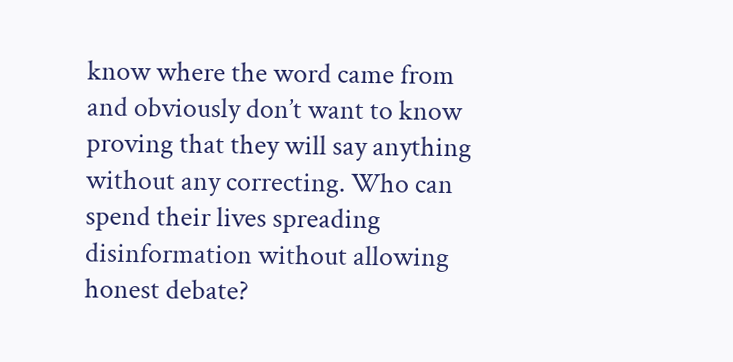know where the word came from and obviously don’t want to know proving that they will say anything without any correcting. Who can spend their lives spreading disinformation without allowing honest debate?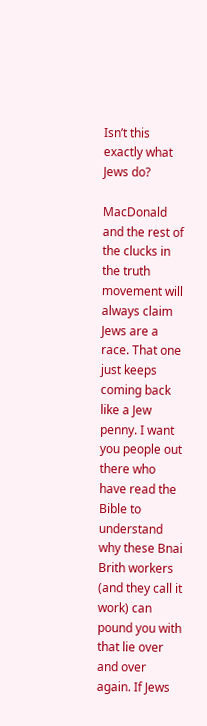Isn’t this exactly what Jews do?

MacDonald and the rest of the clucks in the truth movement will always claim Jews are a race. That one just keeps coming back like a Jew penny. I want you people out there who have read the Bible to understand why these Bnai Brith workers (and they call it work) can pound you with that lie over and over again. If Jews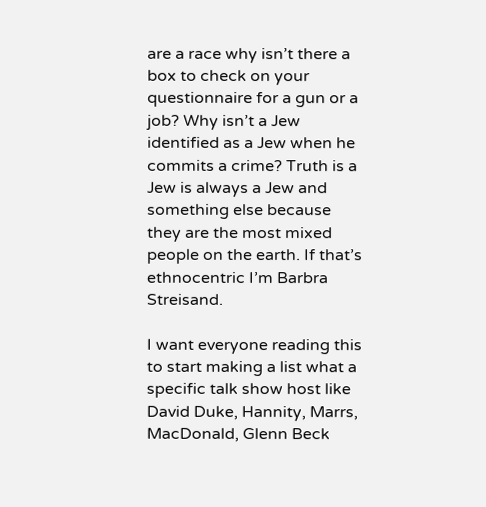are a race why isn’t there a box to check on your questionnaire for a gun or a job? Why isn’t a Jew identified as a Jew when he commits a crime? Truth is a Jew is always a Jew and something else because they are the most mixed people on the earth. If that’s ethnocentric I’m Barbra Streisand.

I want everyone reading this to start making a list what a specific talk show host like David Duke, Hannity, Marrs, MacDonald, Glenn Beck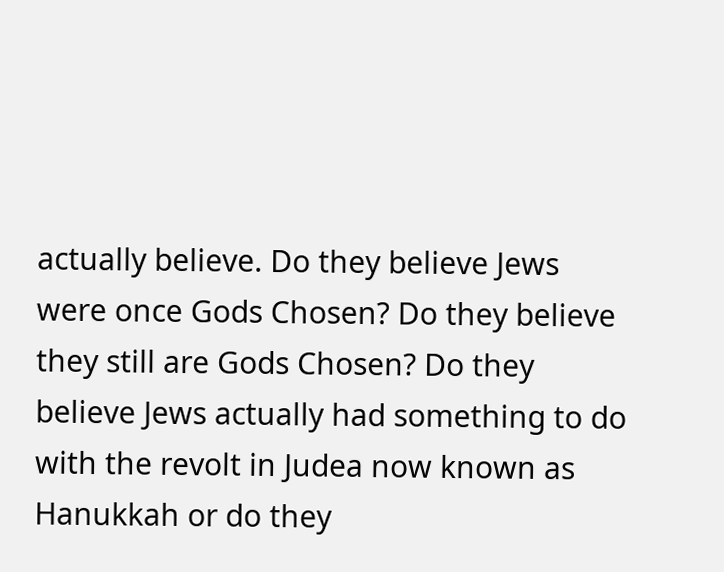actually believe. Do they believe Jews were once Gods Chosen? Do they believe they still are Gods Chosen? Do they believe Jews actually had something to do with the revolt in Judea now known as Hanukkah or do they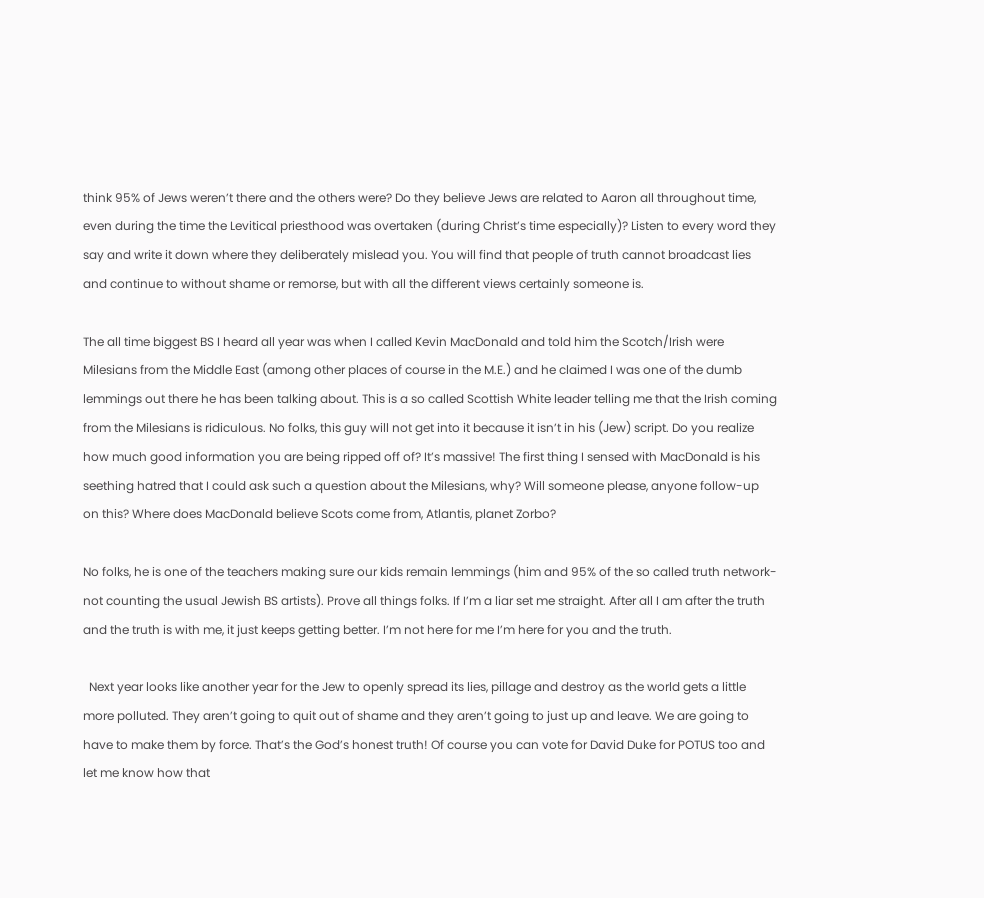think 95% of Jews weren’t there and the others were? Do they believe Jews are related to Aaron all throughout time, even during the time the Levitical priesthood was overtaken (during Christ’s time especially)? Listen to every word they say and write it down where they deliberately mislead you. You will find that people of truth cannot broadcast lies and continue to without shame or remorse, but with all the different views certainly someone is.

The all time biggest BS I heard all year was when I called Kevin MacDonald and told him the Scotch/Irish were Milesians from the Middle East (among other places of course in the M.E.) and he claimed I was one of the dumb lemmings out there he has been talking about. This is a so called Scottish White leader telling me that the Irish coming from the Milesians is ridiculous. No folks, this guy will not get into it because it isn’t in his (Jew) script. Do you realize how much good information you are being ripped off of? It’s massive! The first thing I sensed with MacDonald is his seething hatred that I could ask such a question about the Milesians, why? Will someone please, anyone follow-up on this? Where does MacDonald believe Scots come from, Atlantis, planet Zorbo?

No folks, he is one of the teachers making sure our kids remain lemmings (him and 95% of the so called truth network- not counting the usual Jewish BS artists). Prove all things folks. If I’m a liar set me straight. After all I am after the truth and the truth is with me, it just keeps getting better. I’m not here for me I’m here for you and the truth.

  Next year looks like another year for the Jew to openly spread its lies, pillage and destroy as the world gets a little more polluted. They aren’t going to quit out of shame and they aren’t going to just up and leave. We are going to have to make them by force. That’s the God’s honest truth! Of course you can vote for David Duke for POTUS too and let me know how that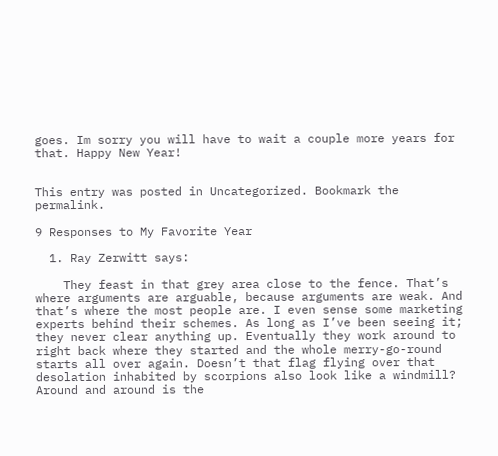goes. Im sorry you will have to wait a couple more years for that. Happy New Year!


This entry was posted in Uncategorized. Bookmark the permalink.

9 Responses to My Favorite Year

  1. Ray Zerwitt says:

    They feast in that grey area close to the fence. That’s where arguments are arguable, because arguments are weak. And that’s where the most people are. I even sense some marketing experts behind their schemes. As long as I’ve been seeing it; they never clear anything up. Eventually they work around to right back where they started and the whole merry-go-round starts all over again. Doesn’t that flag flying over that desolation inhabited by scorpions also look like a windmill? Around and around is the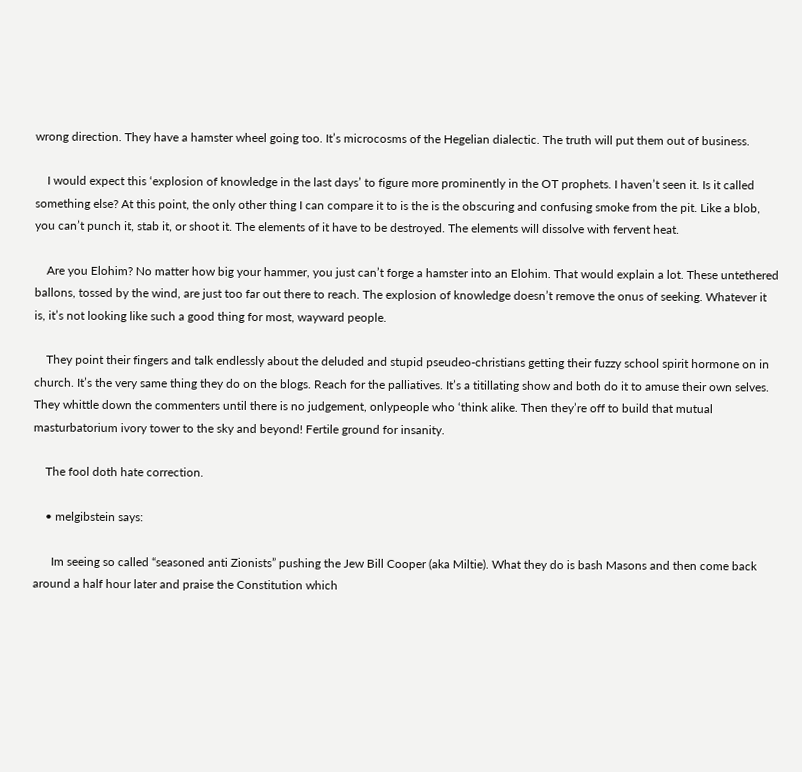wrong direction. They have a hamster wheel going too. It’s microcosms of the Hegelian dialectic. The truth will put them out of business.

    I would expect this ‘explosion of knowledge in the last days’ to figure more prominently in the OT prophets. I haven’t seen it. Is it called something else? At this point, the only other thing I can compare it to is the is the obscuring and confusing smoke from the pit. Like a blob, you can’t punch it, stab it, or shoot it. The elements of it have to be destroyed. The elements will dissolve with fervent heat.

    Are you Elohim? No matter how big your hammer, you just can’t forge a hamster into an Elohim. That would explain a lot. These untethered ballons, tossed by the wind, are just too far out there to reach. The explosion of knowledge doesn’t remove the onus of seeking. Whatever it is, it’s not looking like such a good thing for most, wayward people.

    They point their fingers and talk endlessly about the deluded and stupid pseudeo-christians getting their fuzzy school spirit hormone on in church. It’s the very same thing they do on the blogs. Reach for the palliatives. It’s a titillating show and both do it to amuse their own selves. They whittle down the commenters until there is no judgement, onlypeople who ‘think alike. Then they’re off to build that mutual masturbatorium ivory tower to the sky and beyond! Fertile ground for insanity.

    The fool doth hate correction.

    • melgibstein says:

      Im seeing so called “seasoned anti Zionists” pushing the Jew Bill Cooper (aka Miltie). What they do is bash Masons and then come back around a half hour later and praise the Constitution which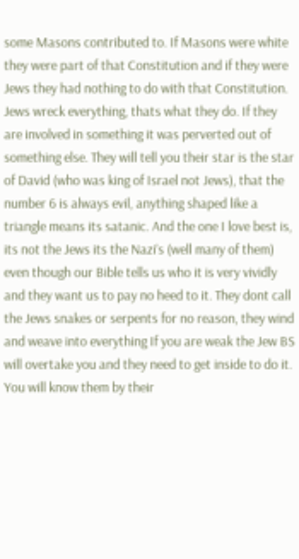some Masons contributed to. If Masons were white they were part of that Constitution and if they were Jews they had nothing to do with that Constitution. Jews wreck everything, thats what they do. If they are involved in something it was perverted out of something else. They will tell you their star is the star of David (who was king of Israel not Jews), that the number 6 is always evil, anything shaped like a triangle means its satanic. And the one I love best is, its not the Jews its the Nazi’s (well many of them) even though our Bible tells us who it is very vividly and they want us to pay no heed to it. They dont call the Jews snakes or serpents for no reason, they wind and weave into everything If you are weak the Jew BS will overtake you and they need to get inside to do it. You will know them by their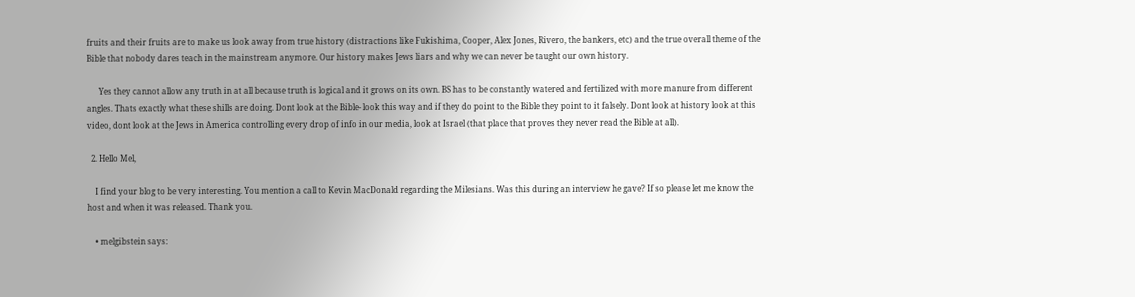fruits and their fruits are to make us look away from true history (distractions like Fukishima, Cooper, Alex Jones, Rivero, the bankers, etc) and the true overall theme of the Bible that nobody dares teach in the mainstream anymore. Our history makes Jews liars and why we can never be taught our own history.

      Yes they cannot allow any truth in at all because truth is logical and it grows on its own. BS has to be constantly watered and fertilized with more manure from different angles. Thats exactly what these shills are doing. Dont look at the Bible- look this way and if they do point to the Bible they point to it falsely. Dont look at history look at this video, dont look at the Jews in America controlling every drop of info in our media, look at Israel (that place that proves they never read the Bible at all).

  2. Hello Mel,

    I find your blog to be very interesting. You mention a call to Kevin MacDonald regarding the Milesians. Was this during an interview he gave? If so please let me know the host and when it was released. Thank you.

    • melgibstein says: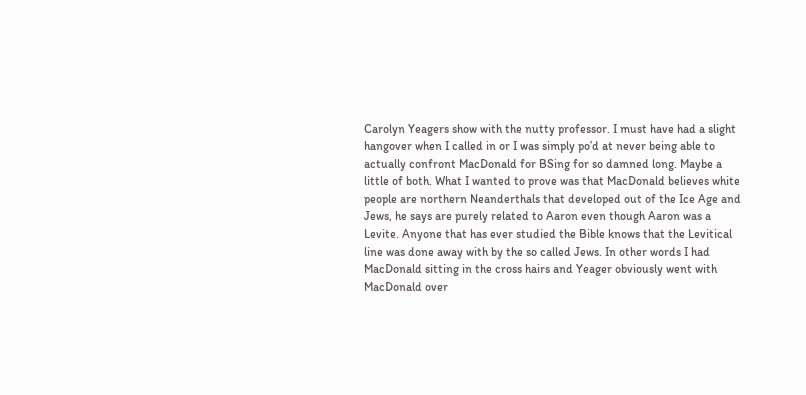Carolyn Yeagers show with the nutty professor. I must have had a slight hangover when I called in or I was simply po’d at never being able to actually confront MacDonald for BSing for so damned long. Maybe a little of both. What I wanted to prove was that MacDonald believes white people are northern Neanderthals that developed out of the Ice Age and Jews, he says are purely related to Aaron even though Aaron was a Levite. Anyone that has ever studied the Bible knows that the Levitical line was done away with by the so called Jews. In other words I had MacDonald sitting in the cross hairs and Yeager obviously went with MacDonald over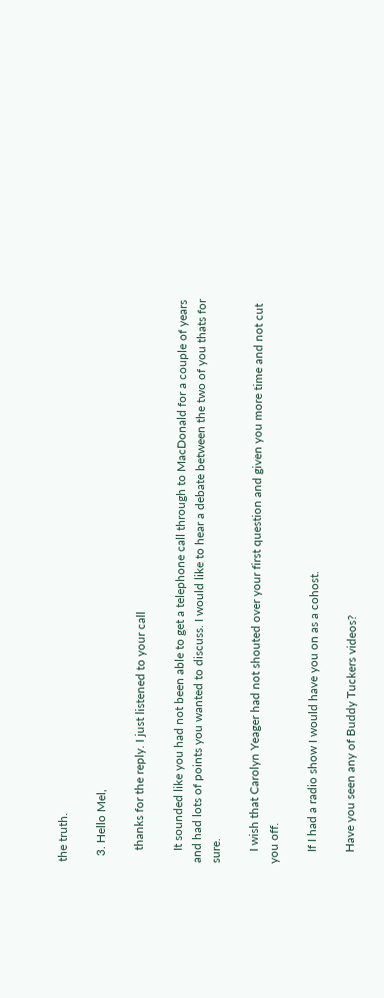the truth.

  3. Hello Mel,

    thanks for the reply. I just listened to your call

    It sounded like you had not been able to get a telephone call through to MacDonald for a couple of years and had lots of points you wanted to discuss. I would like to hear a debate between the two of you thats for sure.

    I wish that Carolyn Yeager had not shouted over your first question and given you more time and not cut you off.

    If I had a radio show I would have you on as a cohost.

    Have you seen any of Buddy Tuckers videos?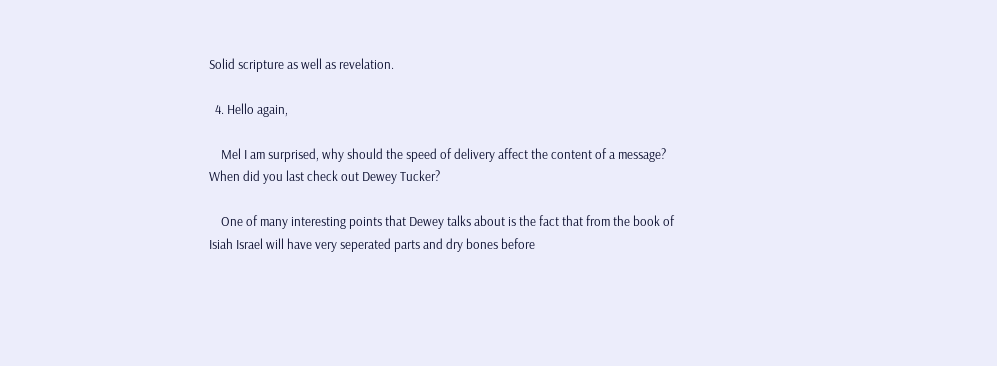Solid scripture as well as revelation.

  4. Hello again,

    Mel I am surprised, why should the speed of delivery affect the content of a message? When did you last check out Dewey Tucker?

    One of many interesting points that Dewey talks about is the fact that from the book of Isiah Israel will have very seperated parts and dry bones before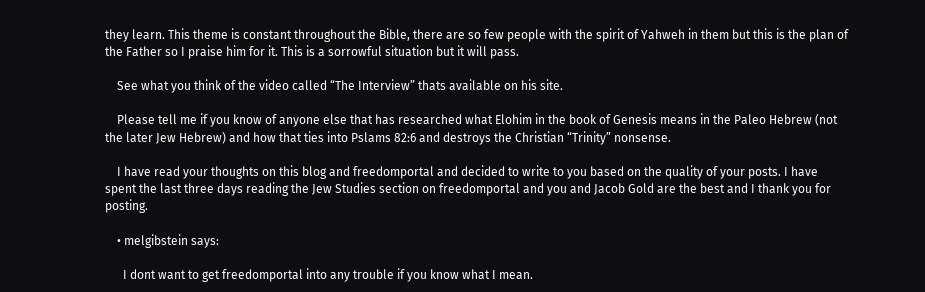they learn. This theme is constant throughout the Bible, there are so few people with the spirit of Yahweh in them but this is the plan of the Father so I praise him for it. This is a sorrowful situation but it will pass.

    See what you think of the video called “The Interview” thats available on his site.

    Please tell me if you know of anyone else that has researched what Elohim in the book of Genesis means in the Paleo Hebrew (not the later Jew Hebrew) and how that ties into Pslams 82:6 and destroys the Christian “Trinity” nonsense.

    I have read your thoughts on this blog and freedomportal and decided to write to you based on the quality of your posts. I have spent the last three days reading the Jew Studies section on freedomportal and you and Jacob Gold are the best and I thank you for posting.

    • melgibstein says:

      I dont want to get freedomportal into any trouble if you know what I mean.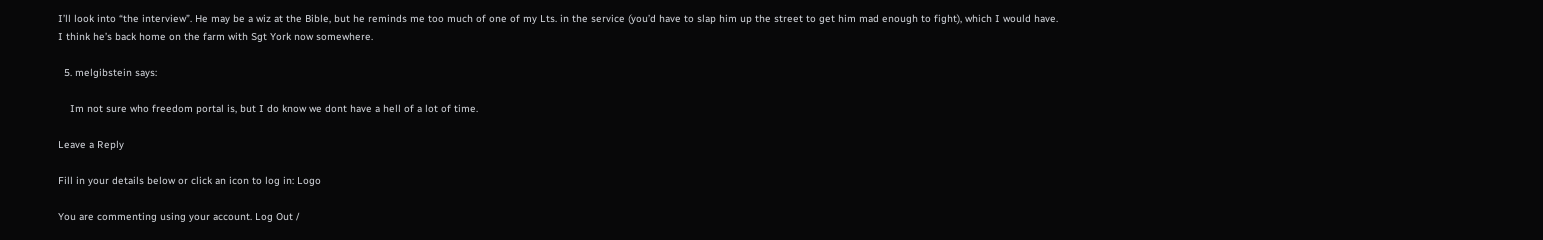I’ll look into “the interview”. He may be a wiz at the Bible, but he reminds me too much of one of my Lts. in the service (you’d have to slap him up the street to get him mad enough to fight), which I would have. I think he’s back home on the farm with Sgt York now somewhere.

  5. melgibstein says:

    Im not sure who freedom portal is, but I do know we dont have a hell of a lot of time.

Leave a Reply

Fill in your details below or click an icon to log in: Logo

You are commenting using your account. Log Out /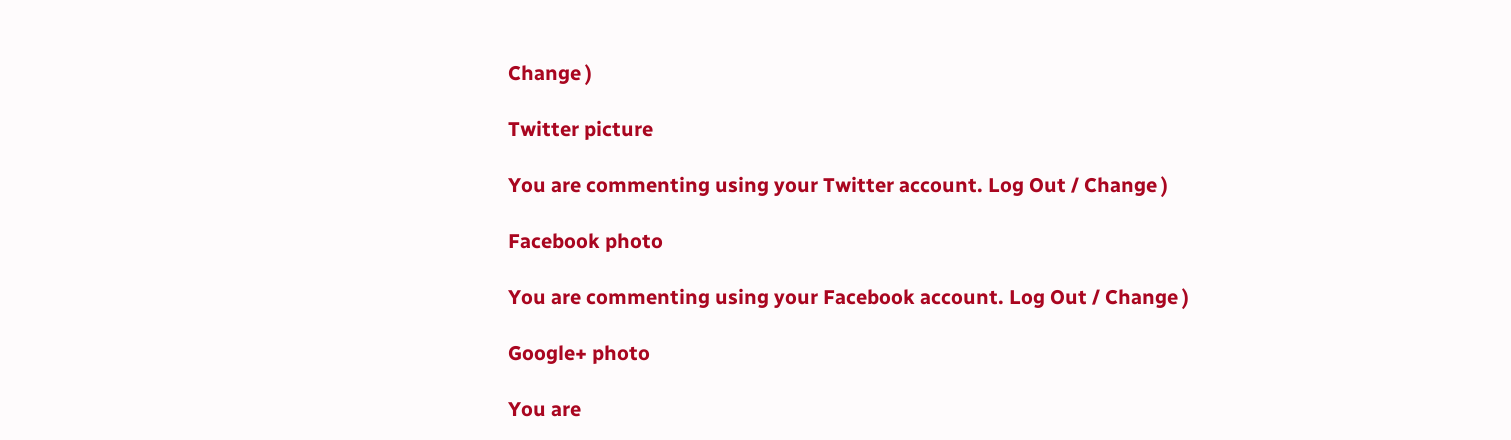Change )

Twitter picture

You are commenting using your Twitter account. Log Out / Change )

Facebook photo

You are commenting using your Facebook account. Log Out / Change )

Google+ photo

You are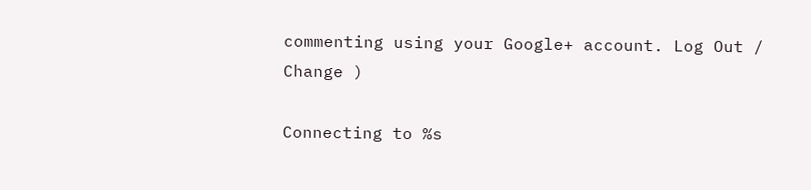commenting using your Google+ account. Log Out / Change )

Connecting to %s